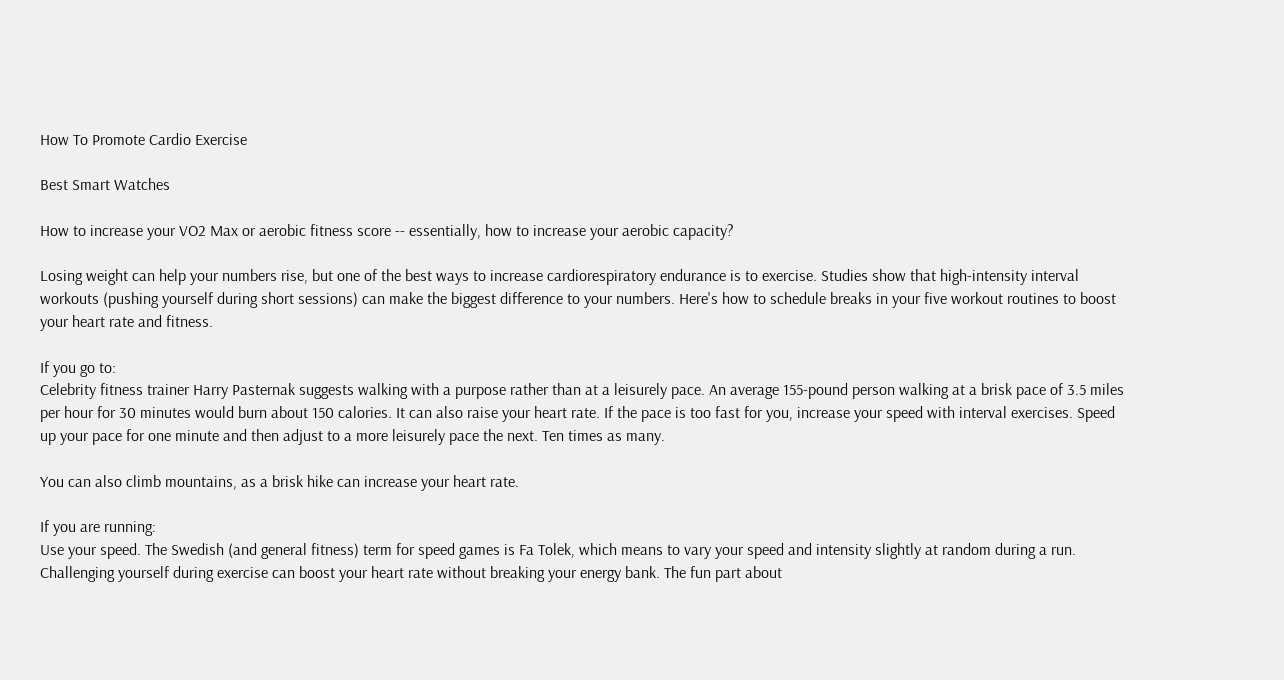How To Promote Cardio Exercise

Best Smart Watches

How to increase your VO2 Max or aerobic fitness score -- essentially, how to increase your aerobic capacity?

Losing weight can help your numbers rise, but one of the best ways to increase cardiorespiratory endurance is to exercise. Studies show that high-intensity interval workouts (pushing yourself during short sessions) can make the biggest difference to your numbers. Here's how to schedule breaks in your five workout routines to boost your heart rate and fitness.

If you go to:
Celebrity fitness trainer Harry Pasternak suggests walking with a purpose rather than at a leisurely pace. An average 155-pound person walking at a brisk pace of 3.5 miles per hour for 30 minutes would burn about 150 calories. It can also raise your heart rate. If the pace is too fast for you, increase your speed with interval exercises. Speed up your pace for one minute and then adjust to a more leisurely pace the next. Ten times as many.

You can also climb mountains, as a brisk hike can increase your heart rate.

If you are running:
Use your speed. The Swedish (and general fitness) term for speed games is Fa Tolek, which means to vary your speed and intensity slightly at random during a run. Challenging yourself during exercise can boost your heart rate without breaking your energy bank. The fun part about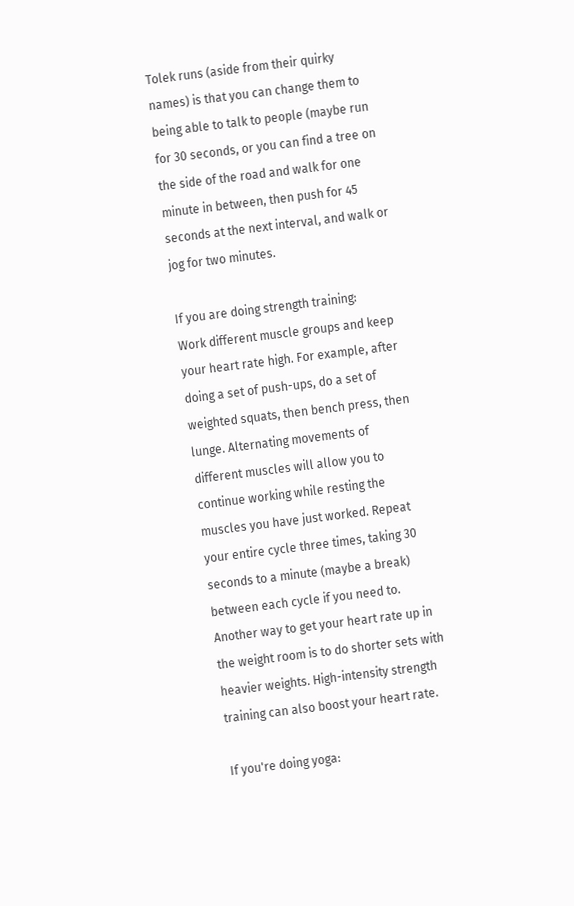Tolek runs (aside from their quirky names) is that you can change them to being able to talk to people (maybe run for 30 seconds, or you can find a tree on the side of the road and walk for one minute in between, then push for 45 seconds at the next interval, and walk or jog for two minutes.

If you are doing strength training:
Work different muscle groups and keep your heart rate high. For example, after doing a set of push-ups, do a set of weighted squats, then bench press, then lunge. Alternating movements of different muscles will allow you to continue working while resting the muscles you have just worked. Repeat your entire cycle three times, taking 30 seconds to a minute (maybe a break) between each cycle if you need to.
Another way to get your heart rate up in the weight room is to do shorter sets with heavier weights. High-intensity strength training can also boost your heart rate.

If you're doing yoga: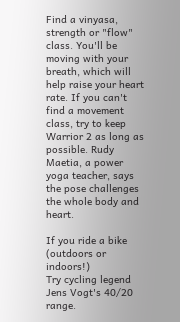Find a vinyasa, strength or "flow" class. You'll be moving with your breath, which will help raise your heart rate. If you can't find a movement class, try to keep Warrior 2 as long as possible. Rudy Maetia, a power yoga teacher, says the pose challenges the whole body and heart.

If you ride a bike (outdoors or indoors!)
Try cycling legend Jens Vogt's 40/20 range.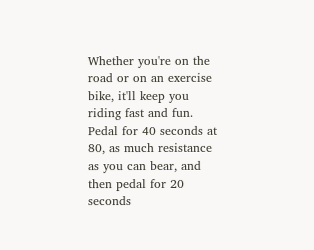Whether you're on the road or on an exercise bike, it'll keep you riding fast and fun. Pedal for 40 seconds at 80, as much resistance as you can bear, and then pedal for 20 seconds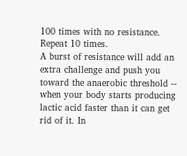100 times with no resistance. Repeat 10 times.
A burst of resistance will add an extra challenge and push you toward the anaerobic threshold -- when your body starts producing lactic acid faster than it can get rid of it. In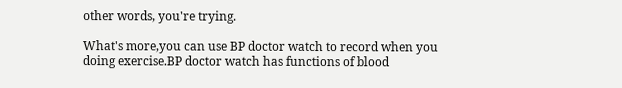other words, you're trying.

What's more,you can use BP doctor watch to record when you doing exercise.BP doctor watch has functions of blood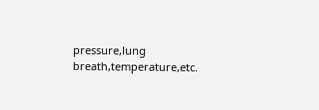pressure,lung breath,temperature,etc.